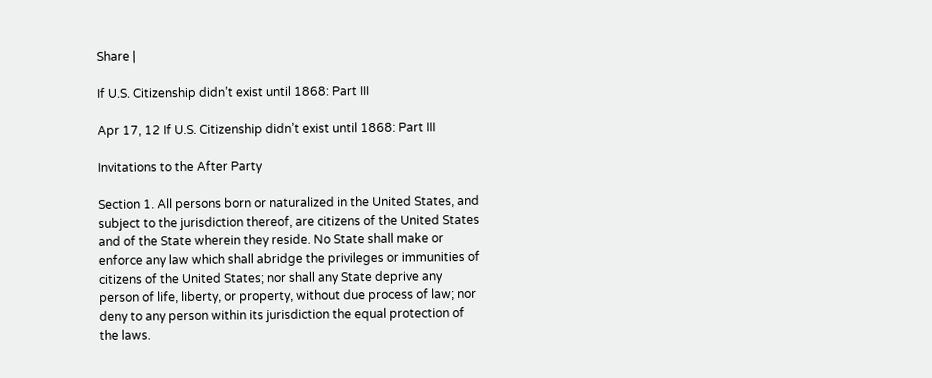Share |

If U.S. Citizenship didn’t exist until 1868: Part III

Apr 17, 12 If U.S. Citizenship didn’t exist until 1868: Part III

Invitations to the After Party

Section 1. All persons born or naturalized in the United States, and subject to the jurisdiction thereof, are citizens of the United States and of the State wherein they reside. No State shall make or enforce any law which shall abridge the privileges or immunities of citizens of the United States; nor shall any State deprive any person of life, liberty, or property, without due process of law; nor deny to any person within its jurisdiction the equal protection of the laws.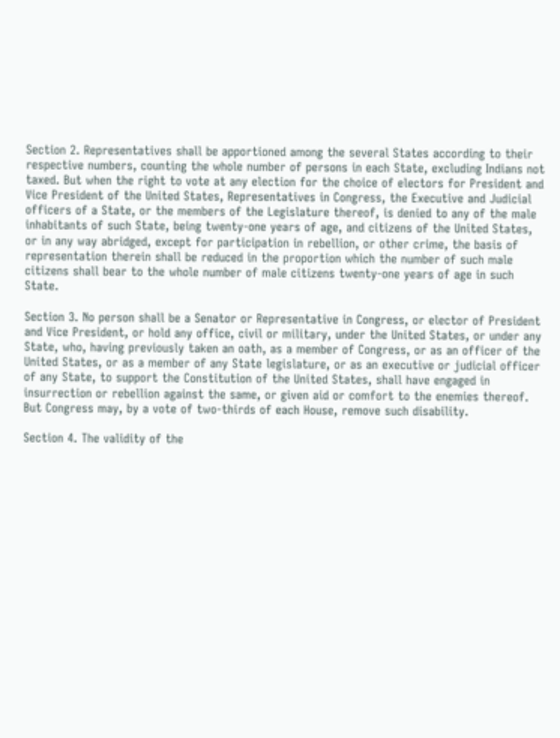Section 2. Representatives shall be apportioned among the several States according to their respective numbers, counting the whole number of persons in each State, excluding Indians not taxed. But when the right to vote at any election for the choice of electors for President and Vice President of the United States, Representatives in Congress, the Executive and Judicial officers of a State, or the members of the Legislature thereof, is denied to any of the male inhabitants of such State, being twenty-one years of age, and citizens of the United States, or in any way abridged, except for participation in rebellion, or other crime, the basis of representation therein shall be reduced in the proportion which the number of such male citizens shall bear to the whole number of male citizens twenty-one years of age in such State.

Section 3. No person shall be a Senator or Representative in Congress, or elector of President and Vice President, or hold any office, civil or military, under the United States, or under any State, who, having previously taken an oath, as a member of Congress, or as an officer of the United States, or as a member of any State legislature, or as an executive or judicial officer of any State, to support the Constitution of the United States, shall have engaged in insurrection or rebellion against the same, or given aid or comfort to the enemies thereof. But Congress may, by a vote of two-thirds of each House, remove such disability.

Section 4. The validity of the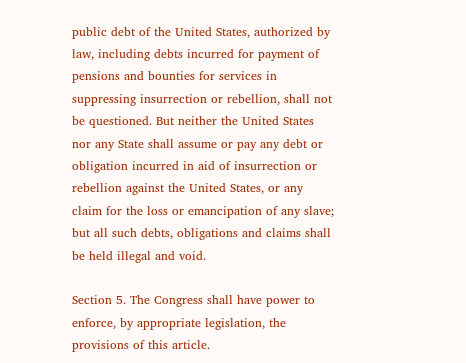public debt of the United States, authorized by law, including debts incurred for payment of pensions and bounties for services in suppressing insurrection or rebellion, shall not be questioned. But neither the United States nor any State shall assume or pay any debt or obligation incurred in aid of insurrection or rebellion against the United States, or any claim for the loss or emancipation of any slave; but all such debts, obligations and claims shall be held illegal and void.

Section 5. The Congress shall have power to enforce, by appropriate legislation, the provisions of this article.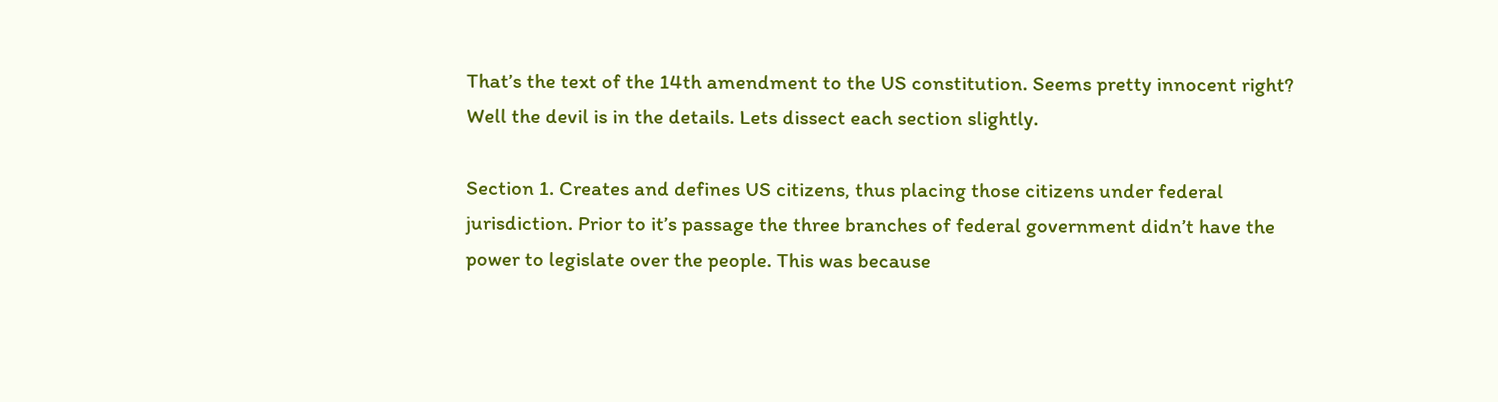That’s the text of the 14th amendment to the US constitution. Seems pretty innocent right? Well the devil is in the details. Lets dissect each section slightly.

Section 1. Creates and defines US citizens, thus placing those citizens under federal jurisdiction. Prior to it’s passage the three branches of federal government didn’t have the power to legislate over the people. This was because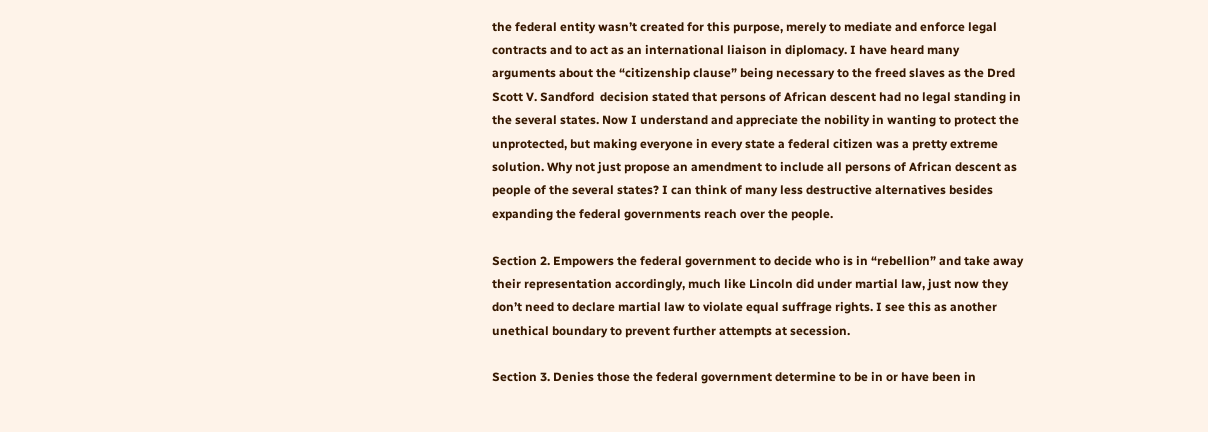the federal entity wasn’t created for this purpose, merely to mediate and enforce legal contracts and to act as an international liaison in diplomacy. I have heard many arguments about the “citizenship clause” being necessary to the freed slaves as the Dred Scott V. Sandford  decision stated that persons of African descent had no legal standing in the several states. Now I understand and appreciate the nobility in wanting to protect the unprotected, but making everyone in every state a federal citizen was a pretty extreme solution. Why not just propose an amendment to include all persons of African descent as people of the several states? I can think of many less destructive alternatives besides expanding the federal governments reach over the people.

Section 2. Empowers the federal government to decide who is in “rebellion” and take away their representation accordingly, much like Lincoln did under martial law, just now they don’t need to declare martial law to violate equal suffrage rights. I see this as another unethical boundary to prevent further attempts at secession.

Section 3. Denies those the federal government determine to be in or have been in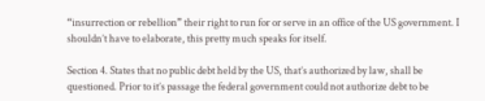“insurrection or rebellion” their right to run for or serve in an office of the US government. I shouldn’t have to elaborate, this pretty much speaks for itself.

Section 4. States that no public debt held by the US, that’s authorized by law, shall be questioned. Prior to it’s passage the federal government could not authorize debt to be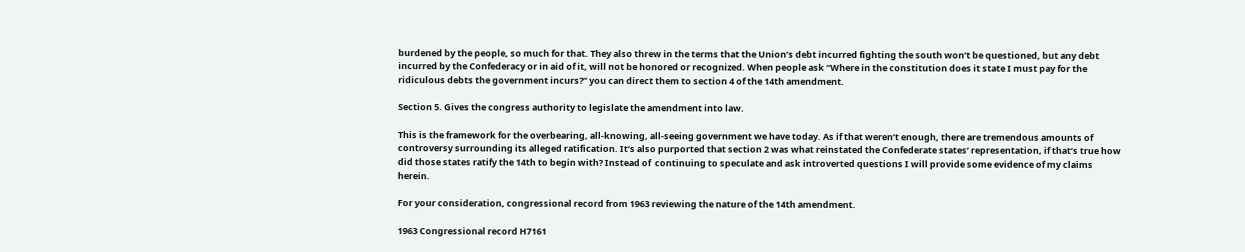burdened by the people, so much for that. They also threw in the terms that the Union’s debt incurred fighting the south won’t be questioned, but any debt incurred by the Confederacy or in aid of it, will not be honored or recognized. When people ask “Where in the constitution does it state I must pay for the ridiculous debts the government incurs?” you can direct them to section 4 of the 14th amendment.

Section 5. Gives the congress authority to legislate the amendment into law.

This is the framework for the overbearing, all-knowing, all-seeing government we have today. As if that weren’t enough, there are tremendous amounts of controversy surrounding its alleged ratification. It’s also purported that section 2 was what reinstated the Confederate states’ representation, if that’s true how did those states ratify the 14th to begin with? Instead of  continuing to speculate and ask introverted questions I will provide some evidence of my claims herein.

For your consideration, congressional record from 1963 reviewing the nature of the 14th amendment.

1963 Congressional record H7161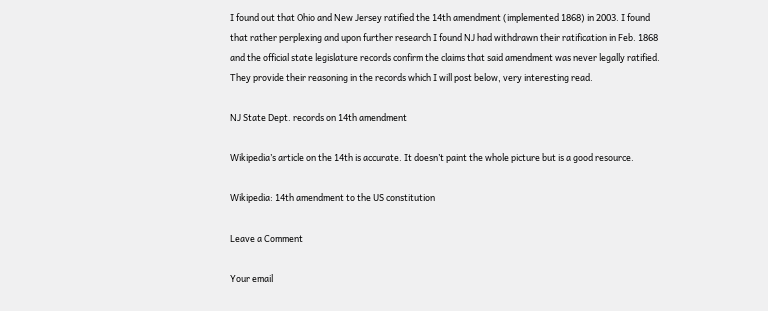I found out that Ohio and New Jersey ratified the 14th amendment (implemented 1868) in 2003. I found that rather perplexing and upon further research I found NJ had withdrawn their ratification in Feb. 1868 and the official state legislature records confirm the claims that said amendment was never legally ratified.  They provide their reasoning in the records which I will post below, very interesting read.

NJ State Dept. records on 14th amendment

Wikipedia’s article on the 14th is accurate. It doesn’t paint the whole picture but is a good resource.

Wikipedia: 14th amendment to the US constitution

Leave a Comment

Your email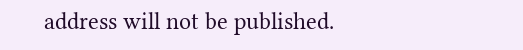address will not be published.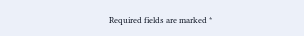Required fields are marked *